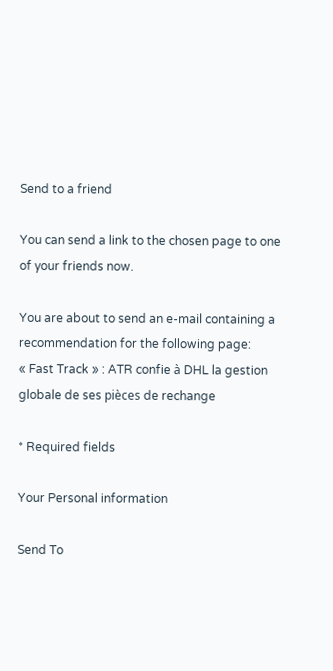Send to a friend

You can send a link to the chosen page to one of your friends now.

You are about to send an e-mail containing a recommendation for the following page:
« Fast Track » : ATR confie à DHL la gestion globale de ses pièces de rechange

* Required fields

Your Personal information

Send To